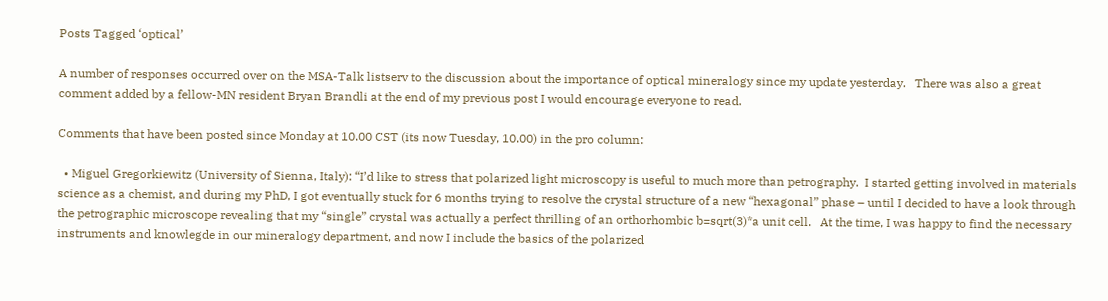Posts Tagged ‘optical’

A number of responses occurred over on the MSA-Talk listserv to the discussion about the importance of optical mineralogy since my update yesterday.   There was also a great comment added by a fellow-MN resident Bryan Brandli at the end of my previous post I would encourage everyone to read.

Comments that have been posted since Monday at 10.00 CST (its now Tuesday, 10.00) in the pro column:

  • Miguel Gregorkiewitz (University of Sienna, Italy): “I’d like to stress that polarized light microscopy is useful to much more than petrography.  I started getting involved in materials science as a chemist, and during my PhD, I got eventually stuck for 6 months trying to resolve the crystal structure of a new “hexagonal” phase – until I decided to have a look through the petrographic microscope revealing that my “single” crystal was actually a perfect thrilling of an orthorhombic b=sqrt(3)*a unit cell.   At the time, I was happy to find the necessary instruments and knowlegde in our mineralogy department, and now I include the basics of the polarized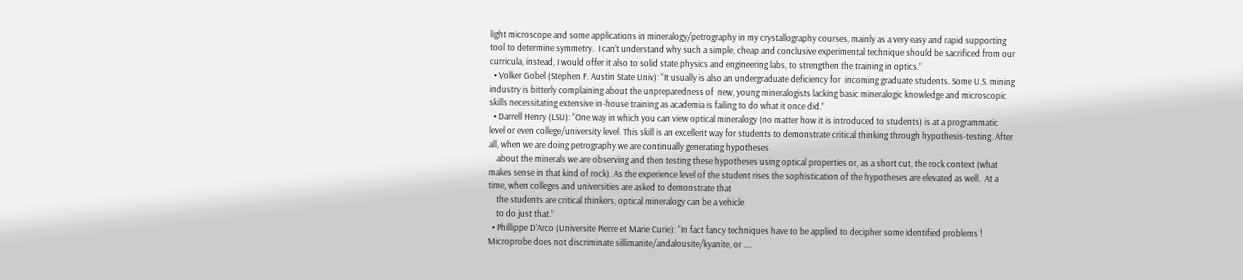light microscope and some applications in mineralogy/petrography in my crystallography courses, mainly as a very easy and rapid supporting tool to determine symmetry.  I can’t understand why such a simple, cheap and conclusive experimental technique should be sacrificed from our curricula, instead, I would offer it also to solid state physics and engineering labs, to strengthen the training in optics.”
  • Volker Gobel (Stephen F. Austin State Univ): “It usually is also an undergraduate deficiency for  incoming graduate students. Some U.S. mining industry is bitterly complaining about the unpreparedness of  new, young mineralogists lacking basic mineralogic knowledge and microscopic skills necessitating extensive in-house training as academia is failing to do what it once did.”
  • Darrell Henry (LSU): “One way in which you can view optical mineralogy (no matter how it is introduced to students) is at a programmatic level or even college/university level. This skill is an excellent way for students to demonstrate critical thinking through hypothesis-testing. After all, when we are doing petrography we are continually generating hypotheses
    about the minerals we are observing and then testing these hypotheses using optical properties or, as a short cut, the rock context (what makes sense in that kind of rock). As the experience level of the student rises the sophistication of the hypotheses are elevated as well.  At a time, when colleges and universities are asked to demonstrate that
    the students are critical thinkers, optical mineralogy can be a vehicle
    to do just that.”
  • Phillippe D’Arco (Universite Pierre et Marie Curie): “In fact fancy techniques have to be applied to decipher some identified problems !  Microprobe does not discriminate sillimanite/andalousite/kyanite, or ….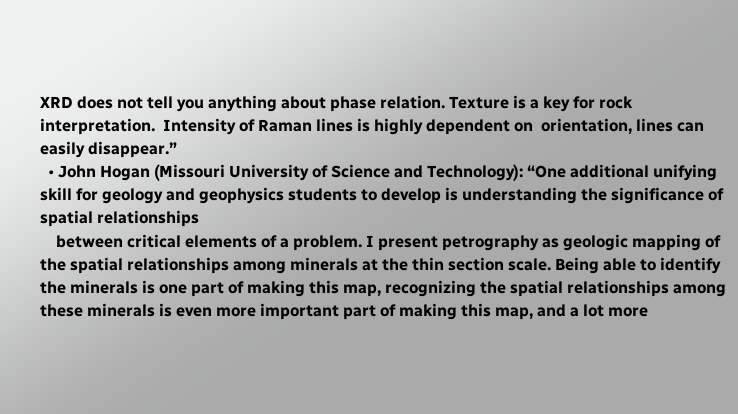XRD does not tell you anything about phase relation. Texture is a key for rock interpretation.  Intensity of Raman lines is highly dependent on  orientation, lines can easily disappear.”
  • John Hogan (Missouri University of Science and Technology): “One additional unifying skill for geology and geophysics students to develop is understanding the significance of spatial relationships
    between critical elements of a problem. I present petrography as geologic mapping of the spatial relationships among minerals at the thin section scale. Being able to identify the minerals is one part of making this map, recognizing the spatial relationships among these minerals is even more important part of making this map, and a lot more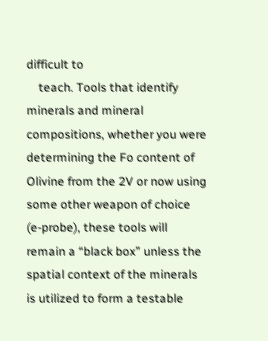difficult to
    teach. Tools that identify minerals and mineral compositions, whether you were determining the Fo content of Olivine from the 2V or now using some other weapon of choice (e-probe), these tools will remain a “black box” unless the spatial context of the minerals is utilized to form a testable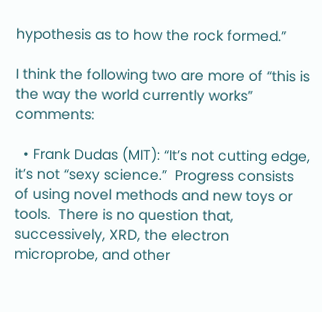hypothesis as to how the rock formed.”

I think the following two are more of “this is the way the world currently works” comments:

  • Frank Dudas (MIT): “It’s not cutting edge, it’s not “sexy science.”  Progress consists of using novel methods and new toys or tools.  There is no question that, successively, XRD, the electron microprobe, and other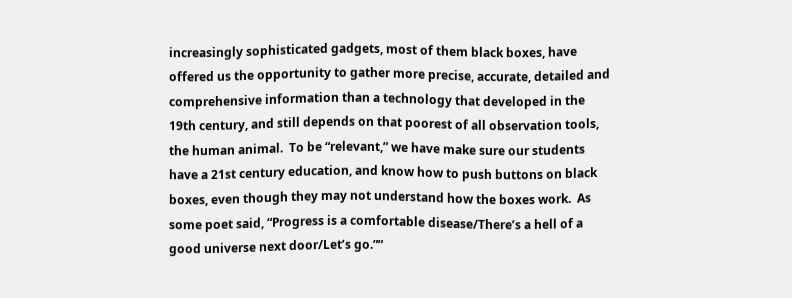increasingly sophisticated gadgets, most of them black boxes, have offered us the opportunity to gather more precise, accurate, detailed and comprehensive information than a technology that developed in the 19th century, and still depends on that poorest of all observation tools, the human animal.  To be “relevant,” we have make sure our students have a 21st century education, and know how to push buttons on black boxes, even though they may not understand how the boxes work.  As some poet said, “Progress is a comfortable disease/There’s a hell of a good universe next door/Let’s go.””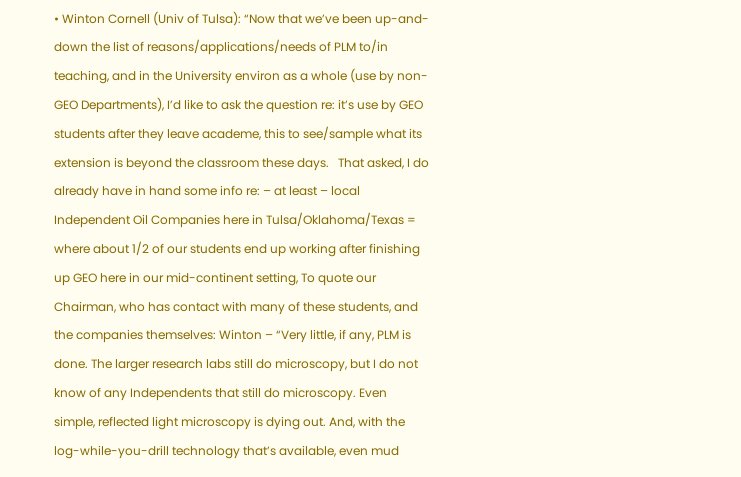• Winton Cornell (Univ of Tulsa): “Now that we’ve been up-and-down the list of reasons/applications/needs of PLM to/in teaching, and in the University environ as a whole (use by non-GEO Departments), I’d like to ask the question re: it’s use by GEO students after they leave academe, this to see/sample what its extension is beyond the classroom these days.   That asked, I do already have in hand some info re: – at least – local Independent Oil Companies here in Tulsa/Oklahoma/Texas = where about 1/2 of our students end up working after finishing up GEO here in our mid-continent setting, To quote our Chairman, who has contact with many of these students, and the companies themselves: Winton – “Very little, if any, PLM is done. The larger research labs still do microscopy, but I do not know of any Independents that still do microscopy. Even simple, reflected light microscopy is dying out. And, with the log-while-you-drill technology that’s available, even mud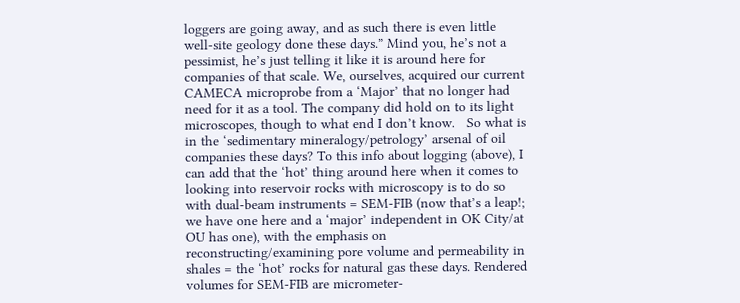loggers are going away, and as such there is even little well-site geology done these days.” Mind you, he’s not a pessimist, he’s just telling it like it is around here for companies of that scale. We, ourselves, acquired our current CAMECA microprobe from a ‘Major’ that no longer had need for it as a tool. The company did hold on to its light microscopes, though to what end I don’t know.   So what is in the ‘sedimentary mineralogy/petrology’ arsenal of oil companies these days? To this info about logging (above), I can add that the ‘hot’ thing around here when it comes to looking into reservoir rocks with microscopy is to do so with dual-beam instruments = SEM-FIB (now that’s a leap!; we have one here and a ‘major’ independent in OK City/at OU has one), with the emphasis on reconstructing/examining pore volume and permeability in shales = the ‘hot’ rocks for natural gas these days. Rendered volumes for SEM-FIB are micrometer-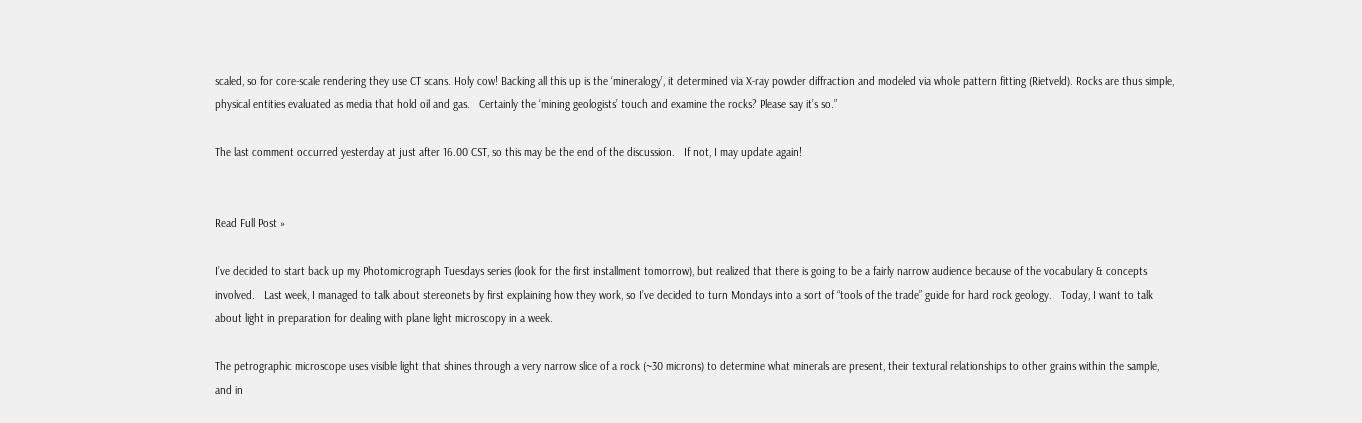scaled, so for core-scale rendering they use CT scans. Holy cow! Backing all this up is the ‘mineralogy’, it determined via X-ray powder diffraction and modeled via whole pattern fitting (Rietveld). Rocks are thus simple, physical entities evaluated as media that hold oil and gas.   Certainly the ‘mining geologists’ touch and examine the rocks? Please say it’s so.”

The last comment occurred yesterday at just after 16.00 CST, so this may be the end of the discussion.   If not, I may update again!


Read Full Post »

I’ve decided to start back up my Photomicrograph Tuesdays series (look for the first installment tomorrow), but realized that there is going to be a fairly narrow audience because of the vocabulary & concepts involved.   Last week, I managed to talk about stereonets by first explaining how they work, so I’ve decided to turn Mondays into a sort of “tools of the trade” guide for hard rock geology.   Today, I want to talk about light in preparation for dealing with plane light microscopy in a week.

The petrographic microscope uses visible light that shines through a very narrow slice of a rock (~30 microns) to determine what minerals are present, their textural relationships to other grains within the sample, and in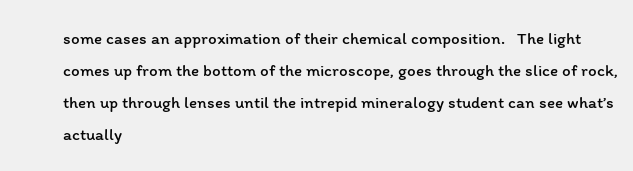some cases an approximation of their chemical composition.   The light comes up from the bottom of the microscope, goes through the slice of rock, then up through lenses until the intrepid mineralogy student can see what’s actually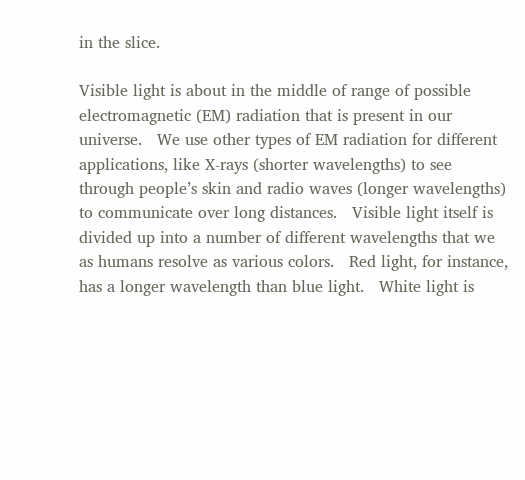in the slice.

Visible light is about in the middle of range of possible electromagnetic (EM) radiation that is present in our universe.   We use other types of EM radiation for different applications, like X-rays (shorter wavelengths) to see through people’s skin and radio waves (longer wavelengths) to communicate over long distances.   Visible light itself is divided up into a number of different wavelengths that we as humans resolve as various colors.   Red light, for instance, has a longer wavelength than blue light.   White light is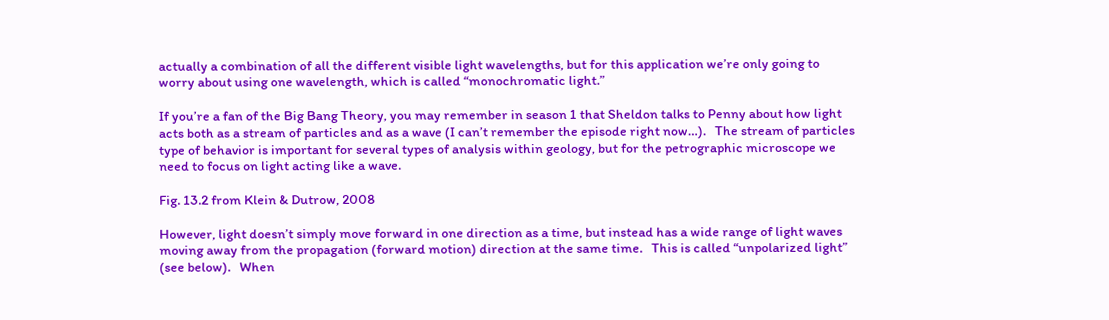actually a combination of all the different visible light wavelengths, but for this application we’re only going to worry about using one wavelength, which is called “monochromatic light.”

If you’re a fan of the Big Bang Theory, you may remember in season 1 that Sheldon talks to Penny about how light acts both as a stream of particles and as a wave (I can’t remember the episode right now…).   The stream of particles type of behavior is important for several types of analysis within geology, but for the petrographic microscope we need to focus on light acting like a wave.

Fig. 13.2 from Klein & Dutrow, 2008

However, light doesn’t simply move forward in one direction as a time, but instead has a wide range of light waves moving away from the propagation (forward motion) direction at the same time.   This is called “unpolarized light” (see below).   When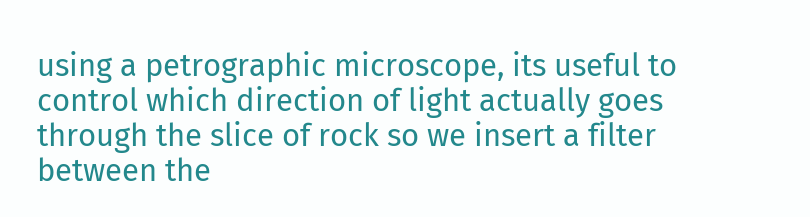using a petrographic microscope, its useful to control which direction of light actually goes through the slice of rock so we insert a filter between the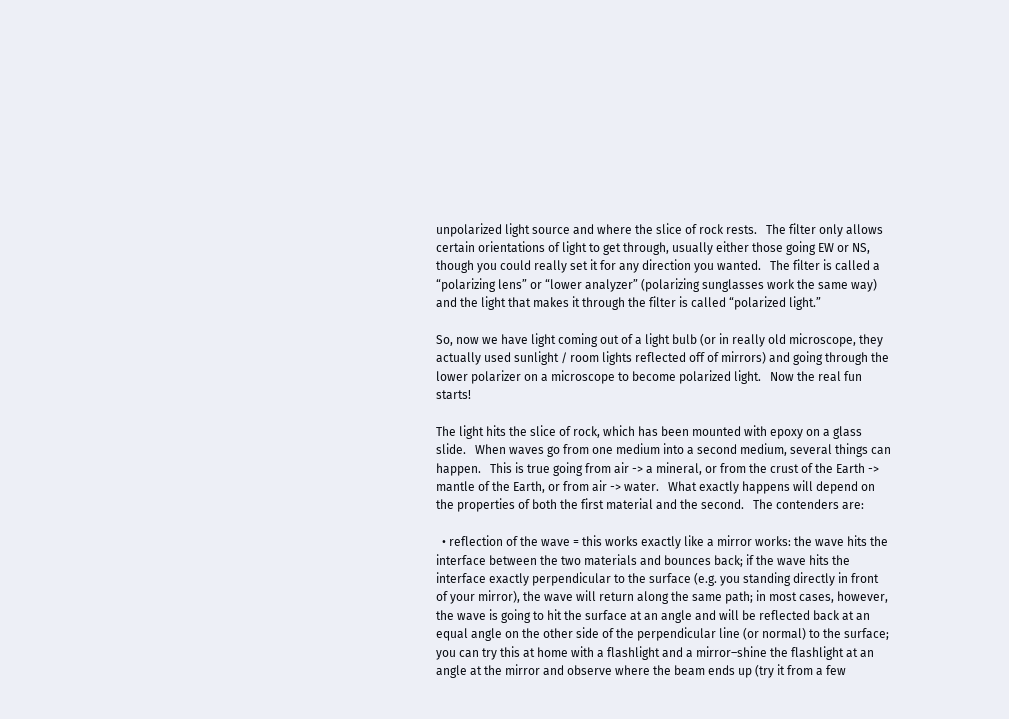unpolarized light source and where the slice of rock rests.   The filter only allows certain orientations of light to get through, usually either those going EW or NS, though you could really set it for any direction you wanted.   The filter is called a “polarizing lens” or “lower analyzer” (polarizing sunglasses work the same way) and the light that makes it through the filter is called “polarized light.”

So, now we have light coming out of a light bulb (or in really old microscope, they actually used sunlight / room lights reflected off of mirrors) and going through the lower polarizer on a microscope to become polarized light.   Now the real fun starts!

The light hits the slice of rock, which has been mounted with epoxy on a glass slide.   When waves go from one medium into a second medium, several things can happen.   This is true going from air -> a mineral, or from the crust of the Earth -> mantle of the Earth, or from air -> water.   What exactly happens will depend on the properties of both the first material and the second.   The contenders are:

  • reflection of the wave = this works exactly like a mirror works: the wave hits the interface between the two materials and bounces back; if the wave hits the interface exactly perpendicular to the surface (e.g. you standing directly in front of your mirror), the wave will return along the same path; in most cases, however, the wave is going to hit the surface at an angle and will be reflected back at an equal angle on the other side of the perpendicular line (or normal) to the surface; you can try this at home with a flashlight and a mirror–shine the flashlight at an angle at the mirror and observe where the beam ends up (try it from a few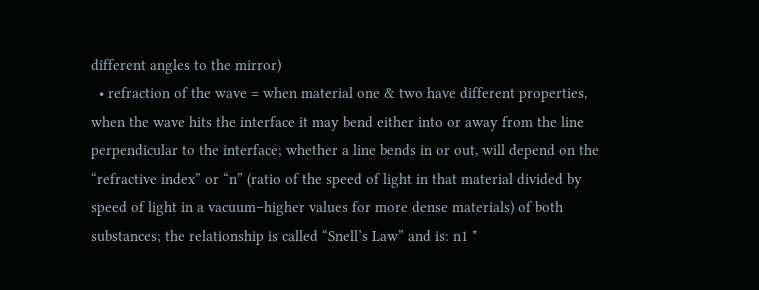different angles to the mirror)
  • refraction of the wave = when material one & two have different properties, when the wave hits the interface it may bend either into or away from the line perpendicular to the interface; whether a line bends in or out, will depend on the “refractive index” or “n” (ratio of the speed of light in that material divided by speed of light in a vacuum–higher values for more dense materials) of both substances; the relationship is called “Snell’s Law” and is: n1 *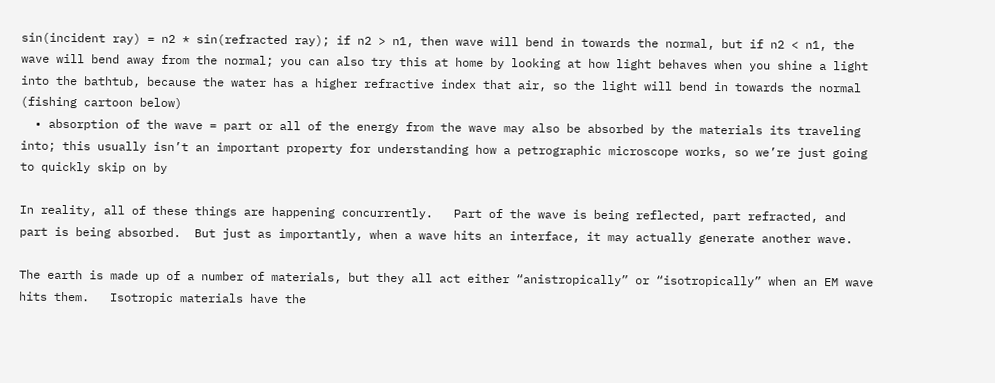sin(incident ray) = n2 * sin(refracted ray); if n2 > n1, then wave will bend in towards the normal, but if n2 < n1, the wave will bend away from the normal; you can also try this at home by looking at how light behaves when you shine a light into the bathtub, because the water has a higher refractive index that air, so the light will bend in towards the normal (fishing cartoon below)
  • absorption of the wave = part or all of the energy from the wave may also be absorbed by the materials its traveling into; this usually isn’t an important property for understanding how a petrographic microscope works, so we’re just going to quickly skip on by

In reality, all of these things are happening concurrently.   Part of the wave is being reflected, part refracted, and part is being absorbed.  But just as importantly, when a wave hits an interface, it may actually generate another wave.

The earth is made up of a number of materials, but they all act either “anistropically” or “isotropically” when an EM wave hits them.   Isotropic materials have the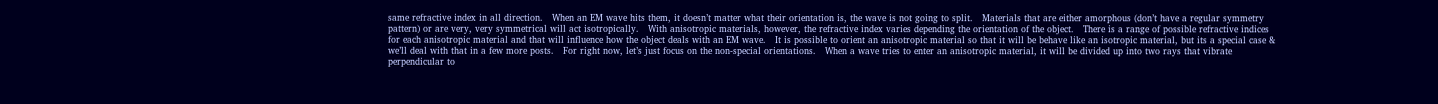same refractive index in all direction.   When an EM wave hits them, it doesn’t matter what their orientation is, the wave is not going to split.   Materials that are either amorphous (don’t have a regular symmetry pattern) or are very, very symmetrical will act isotropically.   With anisotropic materials, however, the refractive index varies depending the orientation of the object.   There is a range of possible refractive indices for each anisotropic material and that will influence how the object deals with an EM wave.   It is possible to orient an anisotropic material so that it will be behave like an isotropic material, but its a special case & we’ll deal with that in a few more posts.   For right now, let’s just focus on the non-special orientations.   When a wave tries to enter an anisotropic material, it will be divided up into two rays that vibrate perpendicular to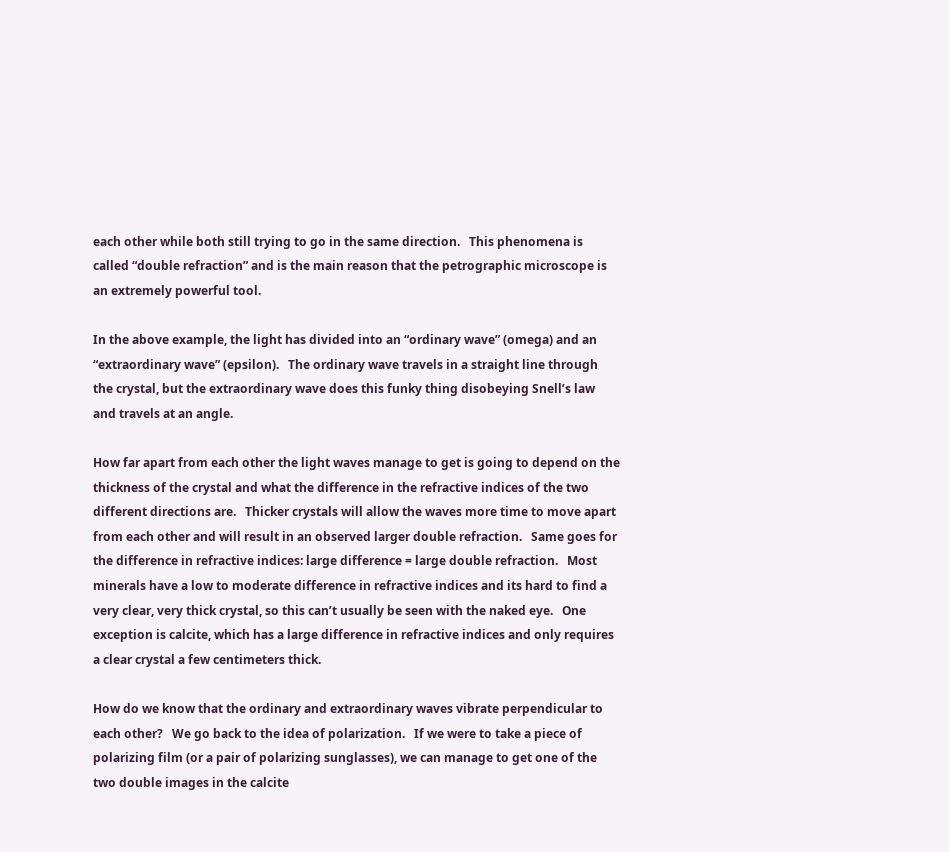each other while both still trying to go in the same direction.   This phenomena is called “double refraction” and is the main reason that the petrographic microscope is an extremely powerful tool.

In the above example, the light has divided into an “ordinary wave” (omega) and an “extraordinary wave” (epsilon).   The ordinary wave travels in a straight line through the crystal, but the extraordinary wave does this funky thing disobeying Snell’s law and travels at an angle.

How far apart from each other the light waves manage to get is going to depend on the thickness of the crystal and what the difference in the refractive indices of the two different directions are.   Thicker crystals will allow the waves more time to move apart from each other and will result in an observed larger double refraction.   Same goes for the difference in refractive indices: large difference = large double refraction.   Most minerals have a low to moderate difference in refractive indices and its hard to find a very clear, very thick crystal, so this can’t usually be seen with the naked eye.   One exception is calcite, which has a large difference in refractive indices and only requires a clear crystal a few centimeters thick.

How do we know that the ordinary and extraordinary waves vibrate perpendicular to each other?   We go back to the idea of polarization.   If we were to take a piece of polarizing film (or a pair of polarizing sunglasses), we can manage to get one of the two double images in the calcite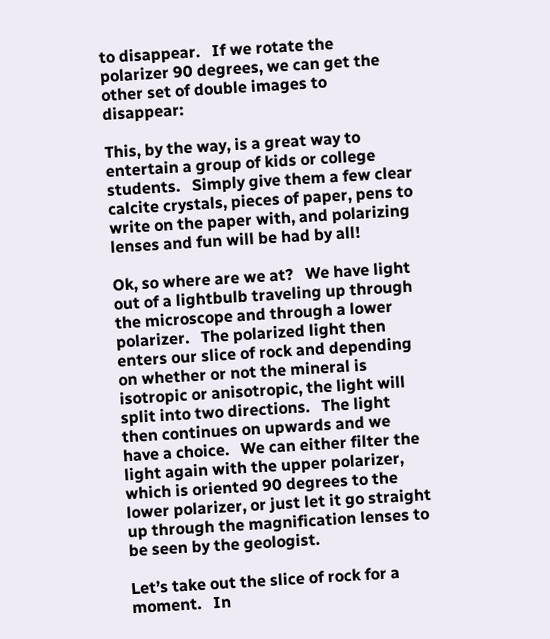to disappear.   If we rotate the polarizer 90 degrees, we can get the other set of double images to disappear:

This, by the way, is a great way to entertain a group of kids or college students.   Simply give them a few clear calcite crystals, pieces of paper, pens to write on the paper with, and polarizing lenses and fun will be had by all!

Ok, so where are we at?   We have light out of a lightbulb traveling up through the microscope and through a lower polarizer.   The polarized light then enters our slice of rock and depending on whether or not the mineral is isotropic or anisotropic, the light will split into two directions.   The light then continues on upwards and we have a choice.   We can either filter the light again with the upper polarizer, which is oriented 90 degrees to the lower polarizer, or just let it go straight up through the magnification lenses to be seen by the geologist.

Let’s take out the slice of rock for a moment.   In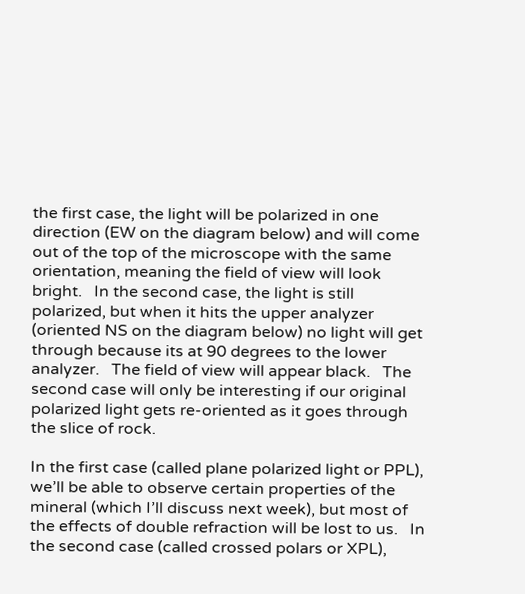the first case, the light will be polarized in one direction (EW on the diagram below) and will come out of the top of the microscope with the same orientation, meaning the field of view will look bright.   In the second case, the light is still polarized, but when it hits the upper analyzer (oriented NS on the diagram below) no light will get through because its at 90 degrees to the lower analyzer.   The field of view will appear black.   The second case will only be interesting if our original polarized light gets re-oriented as it goes through the slice of rock.

In the first case (called plane polarized light or PPL), we’ll be able to observe certain properties of the mineral (which I’ll discuss next week), but most of the effects of double refraction will be lost to us.   In the second case (called crossed polars or XPL),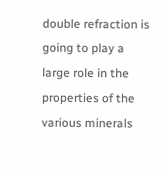double refraction is going to play a large role in the properties of the various minerals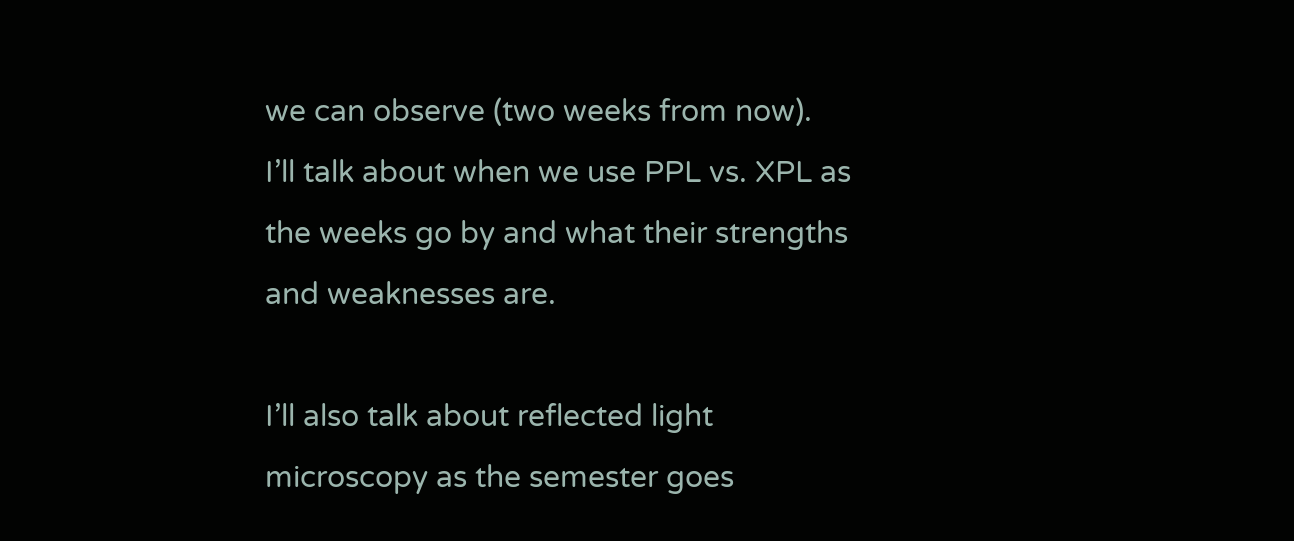we can observe (two weeks from now).   I’ll talk about when we use PPL vs. XPL as the weeks go by and what their strengths and weaknesses are.

I’ll also talk about reflected light microscopy as the semester goes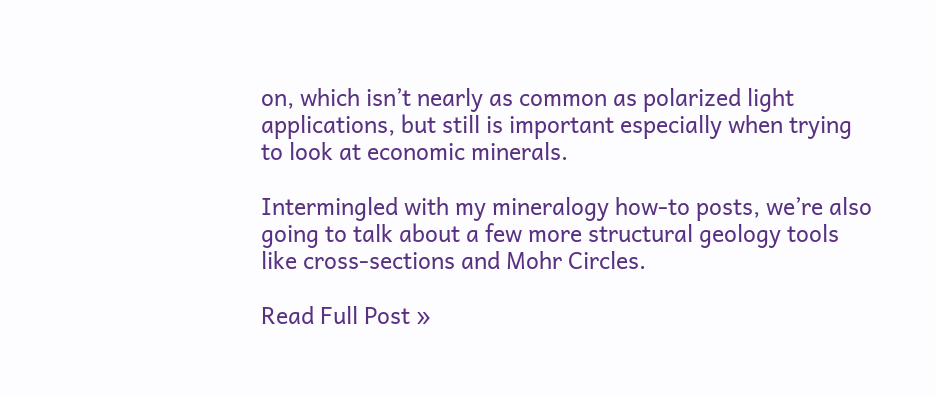on, which isn’t nearly as common as polarized light applications, but still is important especially when trying to look at economic minerals.

Intermingled with my mineralogy how-to posts, we’re also going to talk about a few more structural geology tools like cross-sections and Mohr Circles.

Read Full Post »